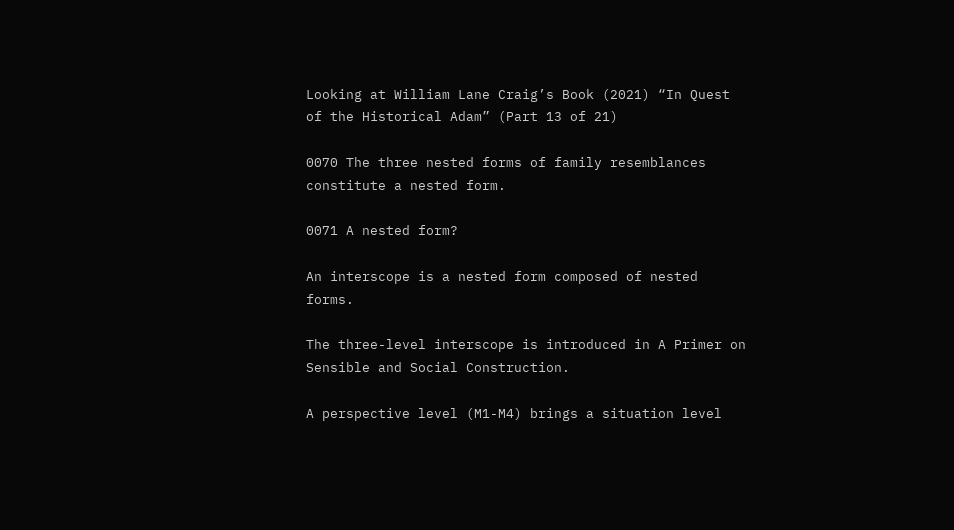Looking at William Lane Craig’s Book (2021) “In Quest of the Historical Adam” (Part 13 of 21)

0070 The three nested forms of family resemblances constitute a nested form.

0071 A nested form?

An interscope is a nested form composed of nested forms.

The three-level interscope is introduced in A Primer on Sensible and Social Construction.

A perspective level (M1-M4) brings a situation level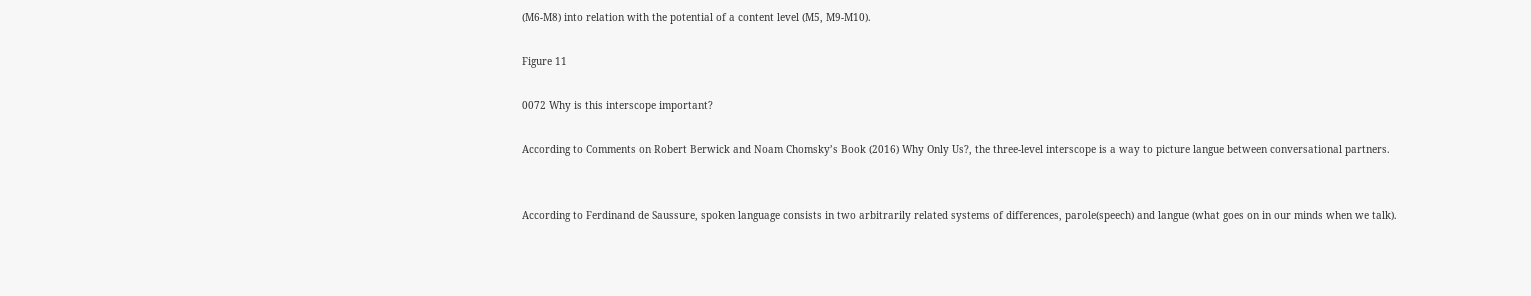(M6-M8) into relation with the potential of a content level (M5, M9-M10).

Figure 11

0072 Why is this interscope important?

According to Comments on Robert Berwick and Noam Chomsky’s Book (2016) Why Only Us?, the three-level interscope is a way to picture langue between conversational partners.


According to Ferdinand de Saussure, spoken language consists in two arbitrarily related systems of differences, parole(speech) and langue (what goes on in our minds when we talk).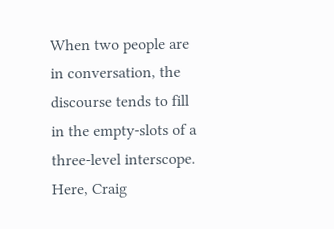When two people are in conversation, the discourse tends to fill in the empty-slots of a three-level interscope.  Here, Craig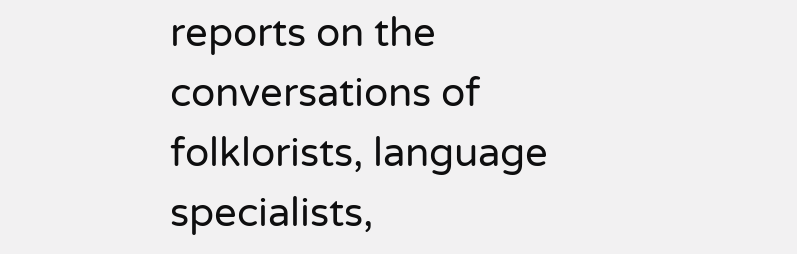reports on the conversations of folklorists, language specialists,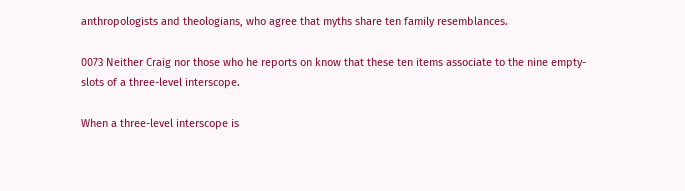anthropologists and theologians, who agree that myths share ten family resemblances.

0073 Neither Craig nor those who he reports on know that these ten items associate to the nine empty-slots of a three-level interscope.

When a three-level interscope is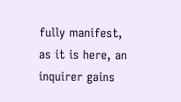fully manifest, as it is here, an inquirer gains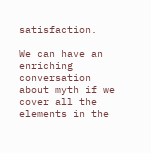satisfaction.

We can have an enriching conversation about myth if we cover all the elements in the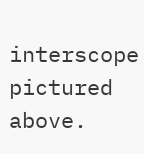interscope pictured above.